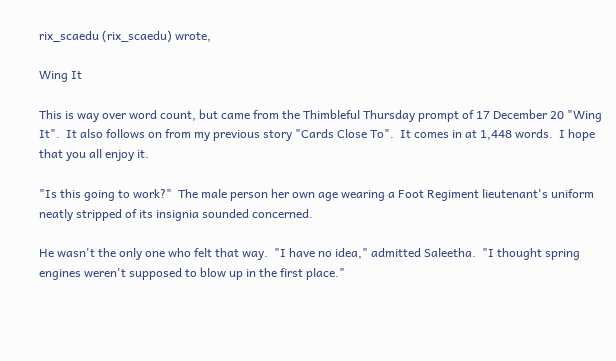rix_scaedu (rix_scaedu) wrote,

Wing It

This is way over word count, but came from the Thimbleful Thursday prompt of 17 December 20 "Wing It".  It also follows on from my previous story "Cards Close To".  It comes in at 1,448 words.  I hope that you all enjoy it.

"Is this going to work?"  The male person her own age wearing a Foot Regiment lieutenant's uniform neatly stripped of its insignia sounded concerned.

He wasn't the only one who felt that way.  "I have no idea," admitted Saleetha.  "I thought spring engines weren't supposed to blow up in the first place."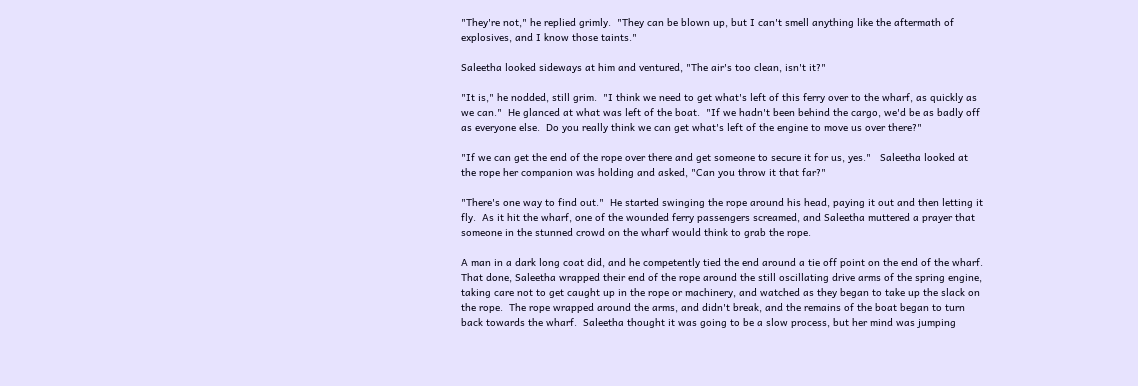"They're not," he replied grimly.  "They can be blown up, but I can't smell anything like the aftermath of explosives, and I know those taints."

Saleetha looked sideways at him and ventured, "The air's too clean, isn't it?"

"It is," he nodded, still grim.  "I think we need to get what's left of this ferry over to the wharf, as quickly as we can."  He glanced at what was left of the boat.  "If we hadn't been behind the cargo, we'd be as badly off as everyone else.  Do you really think we can get what's left of the engine to move us over there?"

"If we can get the end of the rope over there and get someone to secure it for us, yes."   Saleetha looked at the rope her companion was holding and asked, "Can you throw it that far?"

"There's one way to find out."  He started swinging the rope around his head, paying it out and then letting it fly.  As it hit the wharf, one of the wounded ferry passengers screamed, and Saleetha muttered a prayer that someone in the stunned crowd on the wharf would think to grab the rope.

A man in a dark long coat did, and he competently tied the end around a tie off point on the end of the wharf.  That done, Saleetha wrapped their end of the rope around the still oscillating drive arms of the spring engine, taking care not to get caught up in the rope or machinery, and watched as they began to take up the slack on the rope.  The rope wrapped around the arms, and didn't break, and the remains of the boat began to turn back towards the wharf.  Saleetha thought it was going to be a slow process, but her mind was jumping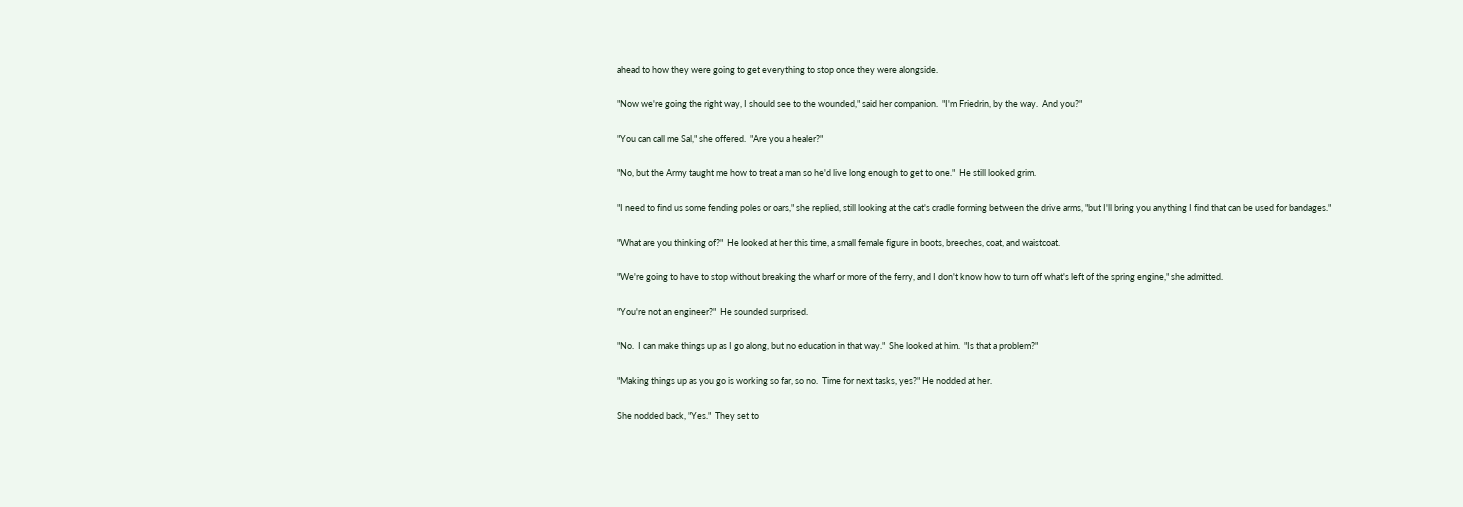ahead to how they were going to get everything to stop once they were alongside.

"Now we're going the right way, I should see to the wounded," said her companion.  "I'm Friedrin, by the way.  And you?"

"You can call me Sal," she offered.  "Are you a healer?"

"No, but the Army taught me how to treat a man so he'd live long enough to get to one."  He still looked grim.

"I need to find us some fending poles or oars," she replied, still looking at the cat's cradle forming between the drive arms, "but I'll bring you anything I find that can be used for bandages."

"What are you thinking of?"  He looked at her this time, a small female figure in boots, breeches, coat, and waistcoat.

"We're going to have to stop without breaking the wharf or more of the ferry, and I don't know how to turn off what's left of the spring engine," she admitted.

"You're not an engineer?"  He sounded surprised.

"No.  I can make things up as I go along, but no education in that way."  She looked at him.  "Is that a problem?"

"Making things up as you go is working so far, so no.  Time for next tasks, yes?" He nodded at her.

She nodded back, "Yes."  They set to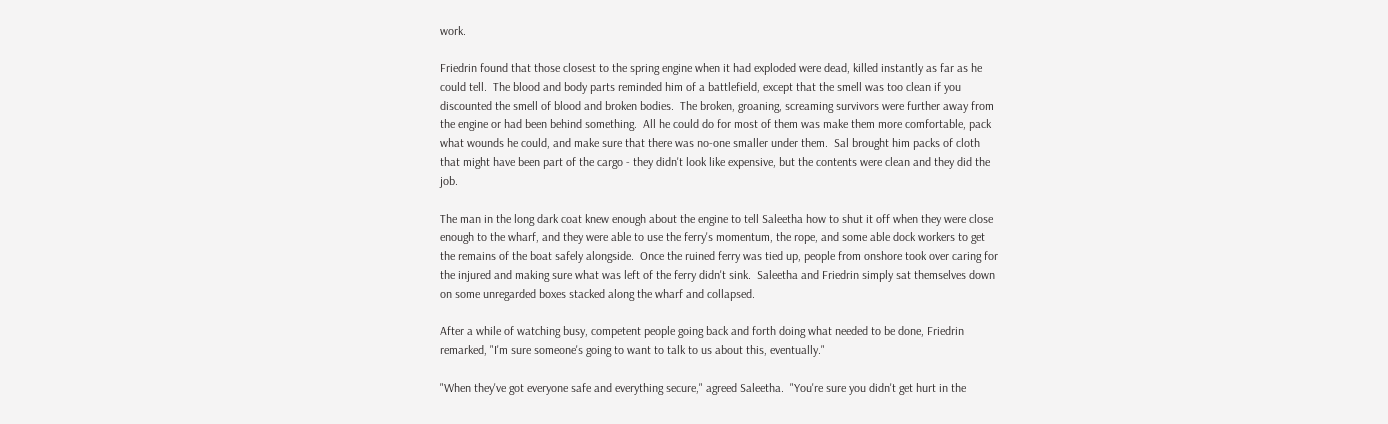work.

Friedrin found that those closest to the spring engine when it had exploded were dead, killed instantly as far as he could tell.  The blood and body parts reminded him of a battlefield, except that the smell was too clean if you discounted the smell of blood and broken bodies.  The broken, groaning, screaming survivors were further away from the engine or had been behind something.  All he could do for most of them was make them more comfortable, pack what wounds he could, and make sure that there was no-one smaller under them.  Sal brought him packs of cloth that might have been part of the cargo - they didn't look like expensive, but the contents were clean and they did the job.

The man in the long dark coat knew enough about the engine to tell Saleetha how to shut it off when they were close enough to the wharf, and they were able to use the ferry's momentum, the rope, and some able dock workers to get the remains of the boat safely alongside.  Once the ruined ferry was tied up, people from onshore took over caring for the injured and making sure what was left of the ferry didn't sink.  Saleetha and Friedrin simply sat themselves down on some unregarded boxes stacked along the wharf and collapsed.

After a while of watching busy, competent people going back and forth doing what needed to be done, Friedrin remarked, "I'm sure someone's going to want to talk to us about this, eventually."

"When they've got everyone safe and everything secure," agreed Saleetha.  "You're sure you didn't get hurt in the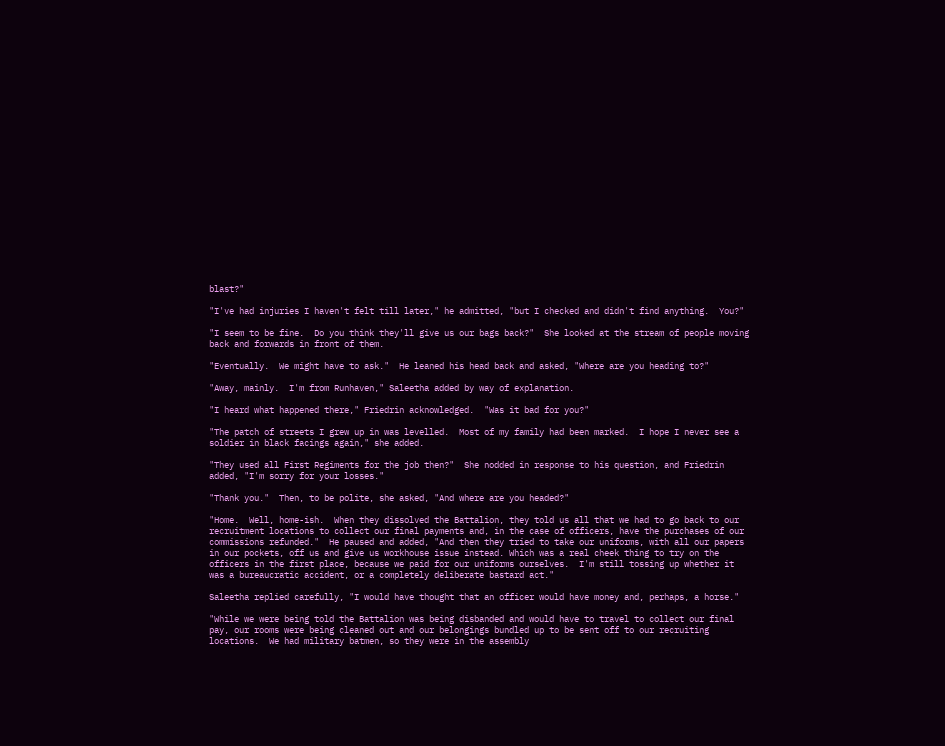blast?"

"I've had injuries I haven't felt till later," he admitted, "but I checked and didn't find anything.  You?"

"I seem to be fine.  Do you think they'll give us our bags back?"  She looked at the stream of people moving back and forwards in front of them.

"Eventually.  We might have to ask."  He leaned his head back and asked, "Where are you heading to?"

"Away, mainly.  I'm from Runhaven," Saleetha added by way of explanation.

"I heard what happened there," Friedrin acknowledged.  "Was it bad for you?"

"The patch of streets I grew up in was levelled.  Most of my family had been marked.  I hope I never see a soldier in black facings again," she added.

"They used all First Regiments for the job then?"  She nodded in response to his question, and Friedrin added, "I'm sorry for your losses."

"Thank you."  Then, to be polite, she asked, "And where are you headed?"

"Home.  Well, home-ish.  When they dissolved the Battalion, they told us all that we had to go back to our recruitment locations to collect our final payments and, in the case of officers, have the purchases of our commissions refunded."  He paused and added, "And then they tried to take our uniforms, with all our papers in our pockets, off us and give us workhouse issue instead. Which was a real cheek thing to try on the officers in the first place, because we paid for our uniforms ourselves.  I'm still tossing up whether it was a bureaucratic accident, or a completely deliberate bastard act."

Saleetha replied carefully, "I would have thought that an officer would have money and, perhaps, a horse."

"While we were being told the Battalion was being disbanded and would have to travel to collect our final pay, our rooms were being cleaned out and our belongings bundled up to be sent off to our recruiting locations.  We had military batmen, so they were in the assembly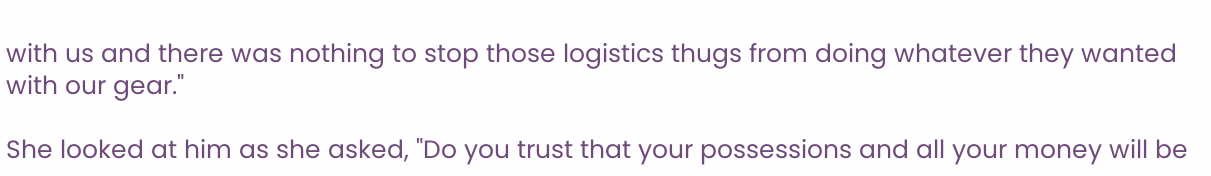with us and there was nothing to stop those logistics thugs from doing whatever they wanted with our gear."

She looked at him as she asked, "Do you trust that your possessions and all your money will be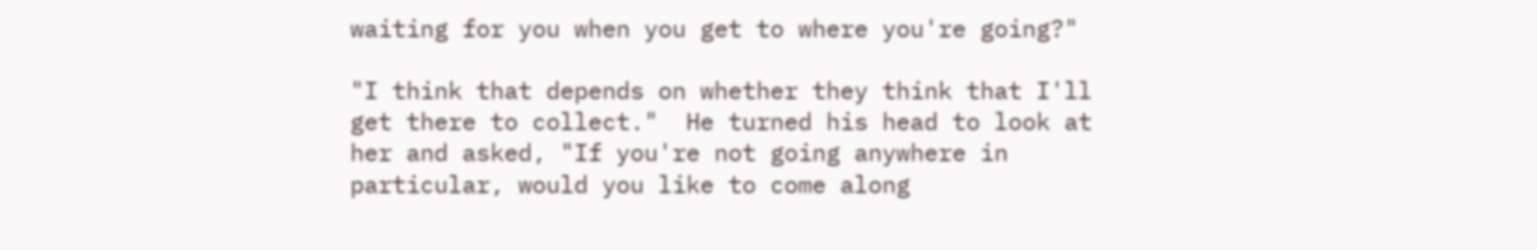waiting for you when you get to where you're going?"

"I think that depends on whether they think that I'll get there to collect."  He turned his head to look at her and asked, "If you're not going anywhere in particular, would you like to come along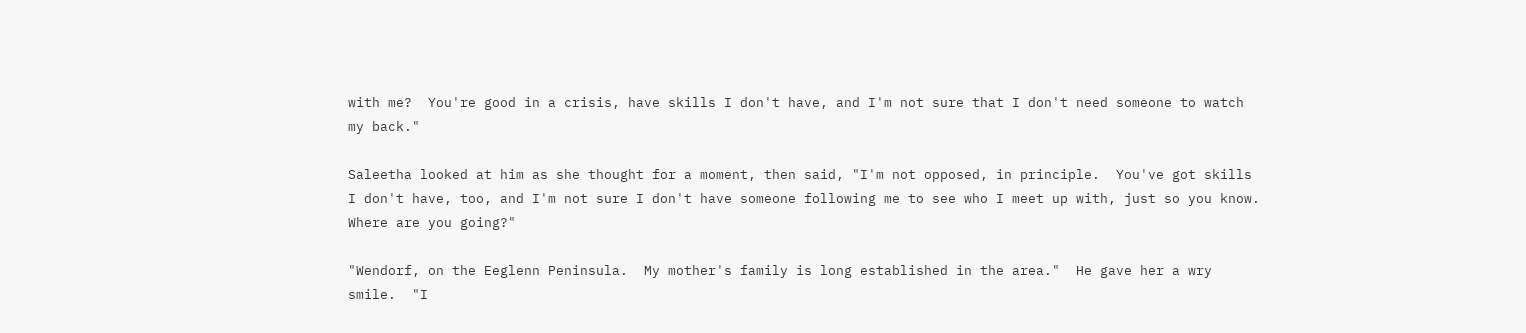with me?  You're good in a crisis, have skills I don't have, and I'm not sure that I don't need someone to watch my back."

Saleetha looked at him as she thought for a moment, then said, "I'm not opposed, in principle.  You've got skills I don't have, too, and I'm not sure I don't have someone following me to see who I meet up with, just so you know.  Where are you going?"

"Wendorf, on the Eeglenn Peninsula.  My mother's family is long established in the area."  He gave her a wry smile.  "I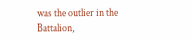was the outlier in the Battalion,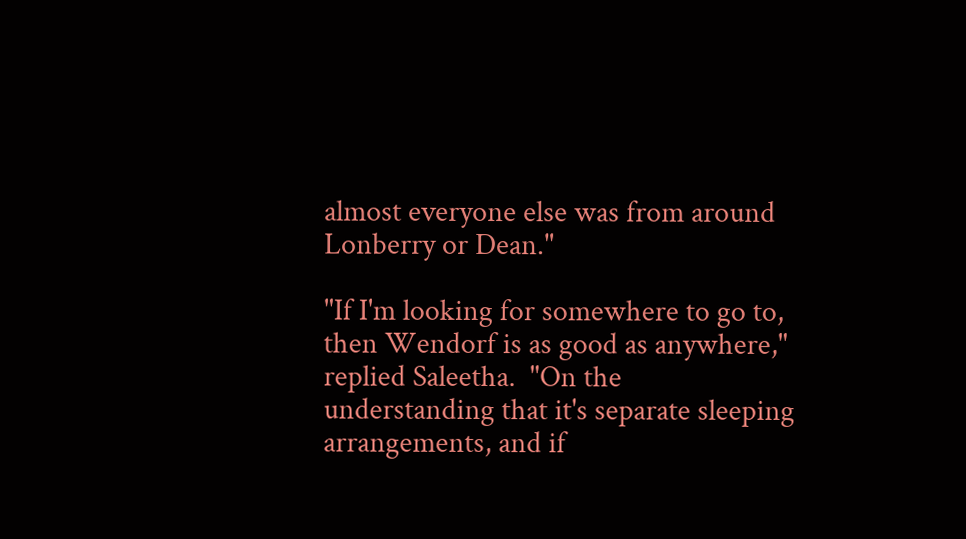almost everyone else was from around Lonberry or Dean."

"If I'm looking for somewhere to go to, then Wendorf is as good as anywhere," replied Saleetha.  "On the understanding that it's separate sleeping arrangements, and if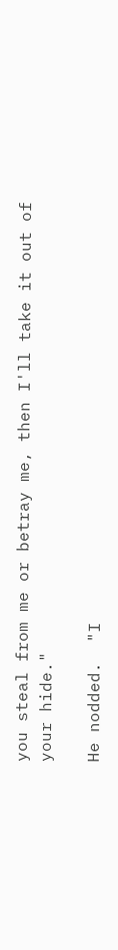you steal from me or betray me, then I'll take it out of your hide."

He nodded.  "I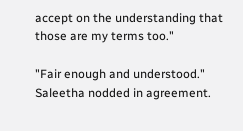accept on the understanding that those are my terms too."

"Fair enough and understood."  Saleetha nodded in agreement.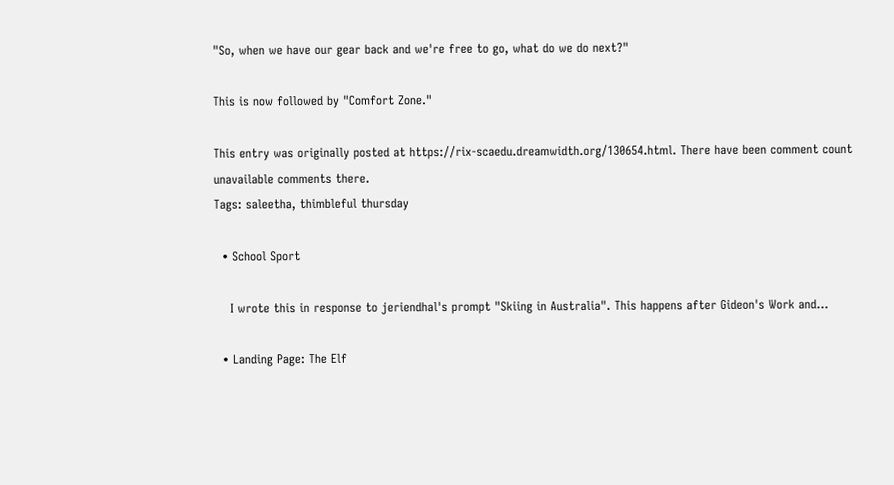"So, when we have our gear back and we're free to go, what do we do next?"

This is now followed by "Comfort Zone."

This entry was originally posted at https://rix-scaedu.dreamwidth.org/130654.html. There have been comment count unavailable comments there.
Tags: saleetha, thimbleful thursday

  • School Sport

    I wrote this in response to jeriendhal's prompt "Skiing in Australia". This happens after Gideon's Work and…

  • Landing Page: The Elf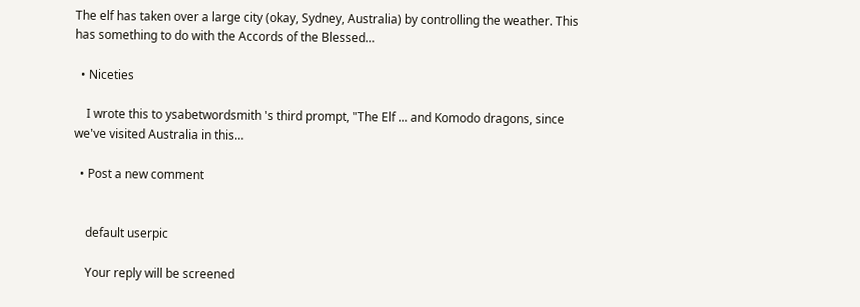The elf has taken over a large city (okay, Sydney, Australia) by controlling the weather. This has something to do with the Accords of the Blessed…

  • Niceties

    I wrote this to ysabetwordsmith 's third prompt, "The Elf ... and Komodo dragons, since we've visited Australia in this…

  • Post a new comment


    default userpic

    Your reply will be screened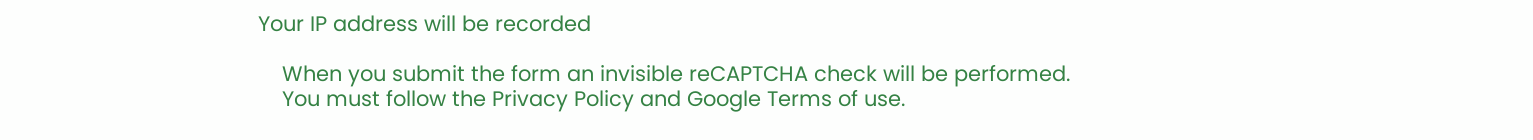Your IP address will be recorded

    When you submit the form an invisible reCAPTCHA check will be performed.
    You must follow the Privacy Policy and Google Terms of use.